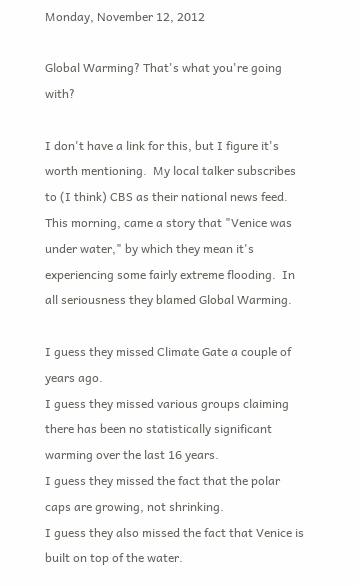Monday, November 12, 2012

Global Warming? That's what you're going with?

I don't have a link for this, but I figure it's worth mentioning.  My local talker subscribes to (I think) CBS as their national news feed.  This morning, came a story that "Venice was under water," by which they mean it's experiencing some fairly extreme flooding.  In all seriousness they blamed Global Warming.

I guess they missed Climate Gate a couple of years ago.
I guess they missed various groups claiming there has been no statistically significant warming over the last 16 years.
I guess they missed the fact that the polar caps are growing, not shrinking.
I guess they also missed the fact that Venice is built on top of the water.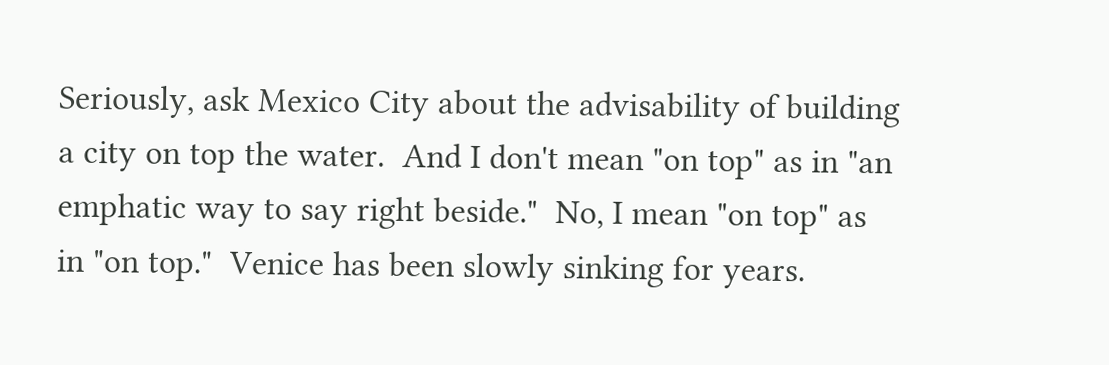Seriously, ask Mexico City about the advisability of building a city on top the water.  And I don't mean "on top" as in "an emphatic way to say right beside."  No, I mean "on top" as in "on top."  Venice has been slowly sinking for years.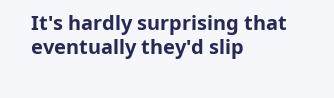It's hardly surprising that eventually they'd slip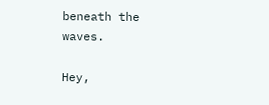beneath the waves.

Hey,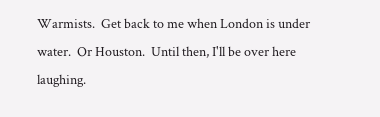Warmists.  Get back to me when London is under water.  Or Houston.  Until then, I'll be over here laughing.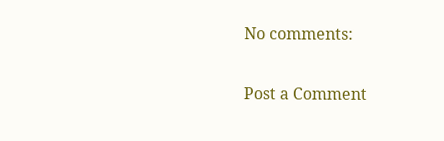No comments:

Post a Comment